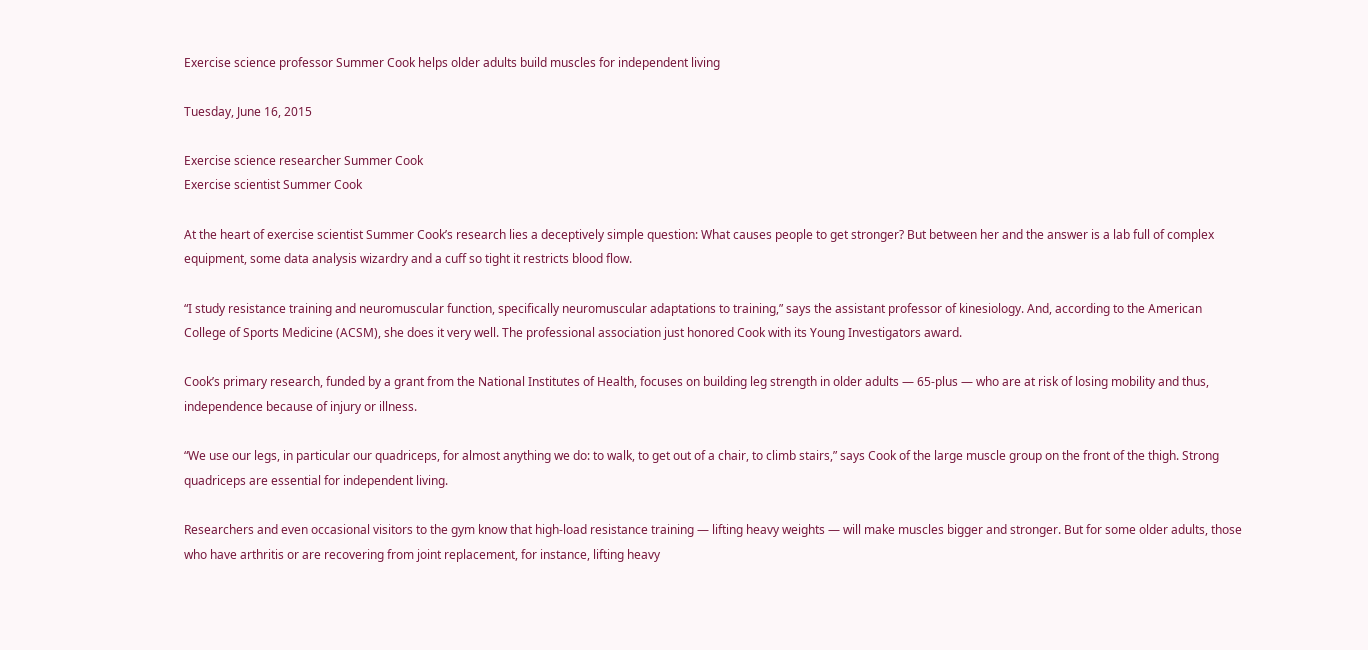Exercise science professor Summer Cook helps older adults build muscles for independent living

Tuesday, June 16, 2015

Exercise science researcher Summer Cook
Exercise scientist Summer Cook

At the heart of exercise scientist Summer Cook’s research lies a deceptively simple question: What causes people to get stronger? But between her and the answer is a lab full of complex equipment, some data analysis wizardry and a cuff so tight it restricts blood flow.

“I study resistance training and neuromuscular function, specifically neuromuscular adaptations to training,” says the assistant professor of kinesiology. And, according to the American College of Sports Medicine (ACSM), she does it very well. The professional association just honored Cook with its Young Investigators award.

Cook’s primary research, funded by a grant from the National Institutes of Health, focuses on building leg strength in older adults — 65-plus — who are at risk of losing mobility and thus, independence because of injury or illness.

“We use our legs, in particular our quadriceps, for almost anything we do: to walk, to get out of a chair, to climb stairs,” says Cook of the large muscle group on the front of the thigh. Strong quadriceps are essential for independent living.

Researchers and even occasional visitors to the gym know that high-load resistance training — lifting heavy weights — will make muscles bigger and stronger. But for some older adults, those who have arthritis or are recovering from joint replacement, for instance, lifting heavy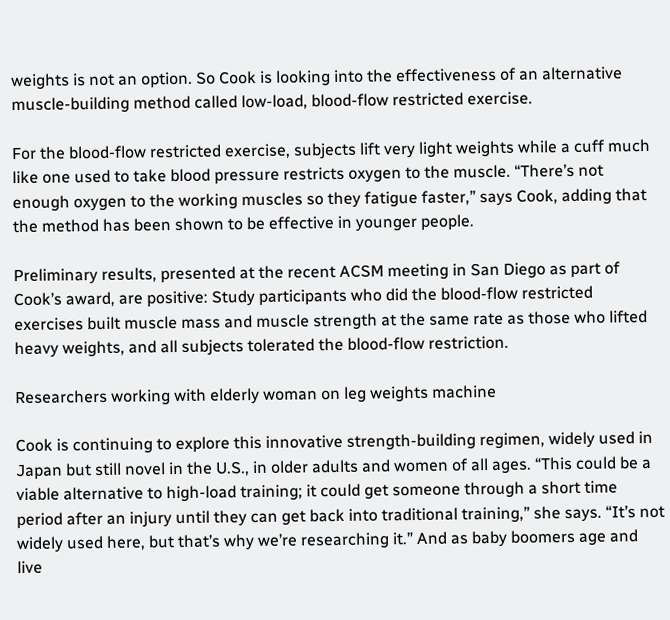weights is not an option. So Cook is looking into the effectiveness of an alternative muscle-building method called low-load, blood-flow restricted exercise.

For the blood-flow restricted exercise, subjects lift very light weights while a cuff much like one used to take blood pressure restricts oxygen to the muscle. “There’s not enough oxygen to the working muscles so they fatigue faster,” says Cook, adding that the method has been shown to be effective in younger people.

Preliminary results, presented at the recent ACSM meeting in San Diego as part of Cook’s award, are positive: Study participants who did the blood-flow restricted exercises built muscle mass and muscle strength at the same rate as those who lifted heavy weights, and all subjects tolerated the blood-flow restriction.

Researchers working with elderly woman on leg weights machine

Cook is continuing to explore this innovative strength-building regimen, widely used in Japan but still novel in the U.S., in older adults and women of all ages. “This could be a viable alternative to high-load training; it could get someone through a short time period after an injury until they can get back into traditional training,” she says. “It’s not widely used here, but that’s why we’re researching it.” And as baby boomers age and live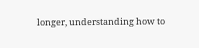longer, understanding how to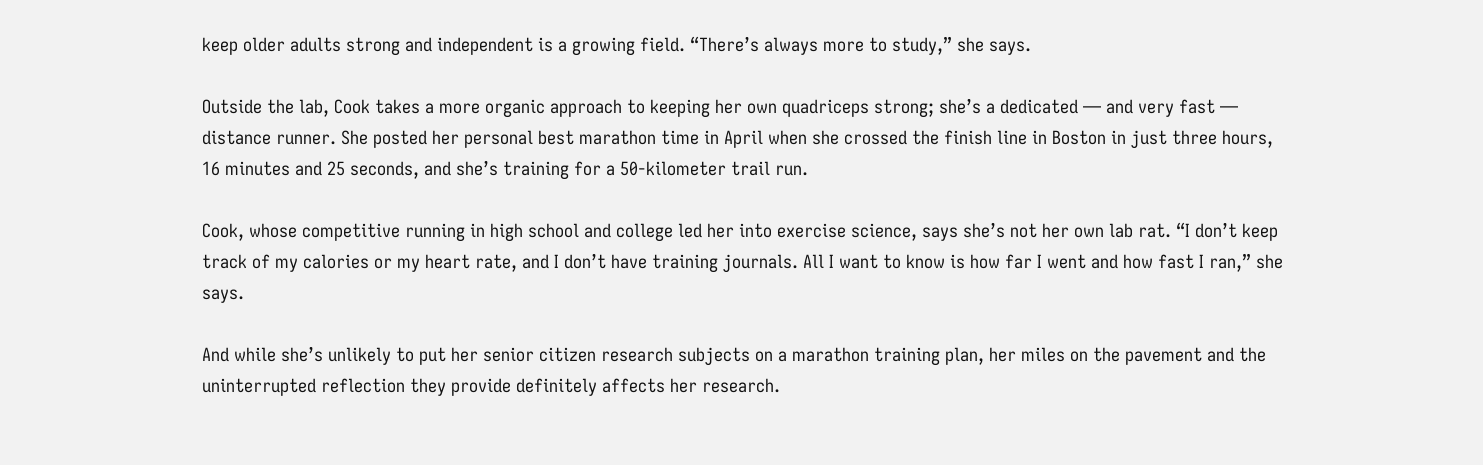keep older adults strong and independent is a growing field. “There’s always more to study,” she says.

Outside the lab, Cook takes a more organic approach to keeping her own quadriceps strong; she’s a dedicated — and very fast — distance runner. She posted her personal best marathon time in April when she crossed the finish line in Boston in just three hours, 16 minutes and 25 seconds, and she’s training for a 50-kilometer trail run.

Cook, whose competitive running in high school and college led her into exercise science, says she’s not her own lab rat. “I don’t keep track of my calories or my heart rate, and I don’t have training journals. All I want to know is how far I went and how fast I ran,” she says.

And while she’s unlikely to put her senior citizen research subjects on a marathon training plan, her miles on the pavement and the uninterrupted reflection they provide definitely affects her research.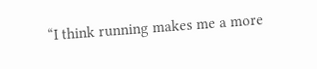“I think running makes me a more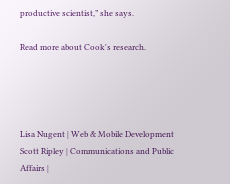productive scientist,” she says.

Read more about Cook's research.




Lisa Nugent | Web & Mobile Development
Scott Ripley | Communications and Public Affairs |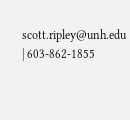scott.ripley@unh.edu | 603-862-1855